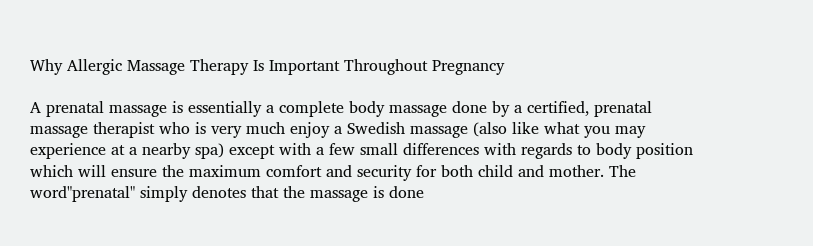Why Allergic Massage Therapy Is Important Throughout Pregnancy

A prenatal massage is essentially a complete body massage done by a certified, prenatal massage therapist who is very much enjoy a Swedish massage (also like what you may experience at a nearby spa) except with a few small differences with regards to body position which will ensure the maximum comfort and security for both child and mother. The word"prenatal" simply denotes that the massage is done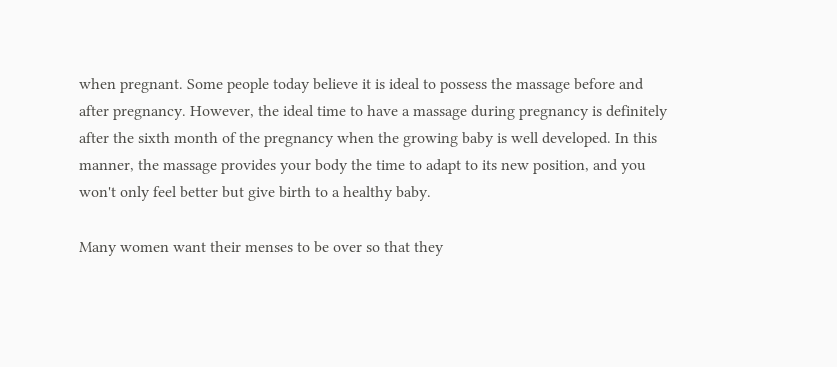when pregnant. Some people today believe it is ideal to possess the massage before and after pregnancy. However, the ideal time to have a massage during pregnancy is definitely after the sixth month of the pregnancy when the growing baby is well developed. In this manner, the massage provides your body the time to adapt to its new position, and you won't only feel better but give birth to a healthy baby.

Many women want their menses to be over so that they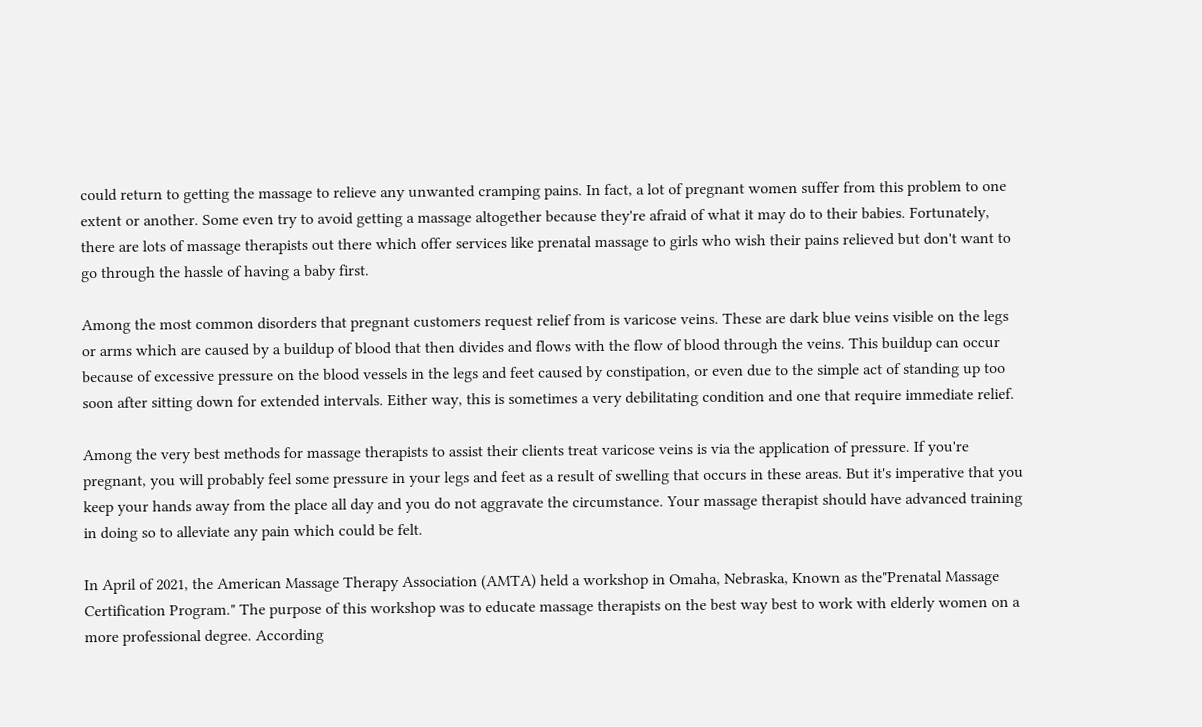could return to getting the massage to relieve any unwanted cramping pains. In fact, a lot of pregnant women suffer from this problem to one extent or another. Some even try to avoid getting a massage altogether because they're afraid of what it may do to their babies. Fortunately, there are lots of massage therapists out there which offer services like prenatal massage to girls who wish their pains relieved but don't want to go through the hassle of having a baby first.

Among the most common disorders that pregnant customers request relief from is varicose veins. These are dark blue veins visible on the legs or arms which are caused by a buildup of blood that then divides and flows with the flow of blood through the veins. This buildup can occur because of excessive pressure on the blood vessels in the legs and feet caused by constipation, or even due to the simple act of standing up too soon after sitting down for extended intervals. Either way, this is sometimes a very debilitating condition and one that require immediate relief.

Among the very best methods for massage therapists to assist their clients treat varicose veins is via the application of pressure. If you're pregnant, you will probably feel some pressure in your legs and feet as a result of swelling that occurs in these areas. But it's imperative that you keep your hands away from the place all day and you do not aggravate the circumstance. Your massage therapist should have advanced training in doing so to alleviate any pain which could be felt.

In April of 2021, the American Massage Therapy Association (AMTA) held a workshop in Omaha, Nebraska, Known as the"Prenatal Massage Certification Program." The purpose of this workshop was to educate massage therapists on the best way best to work with elderly women on a more professional degree. According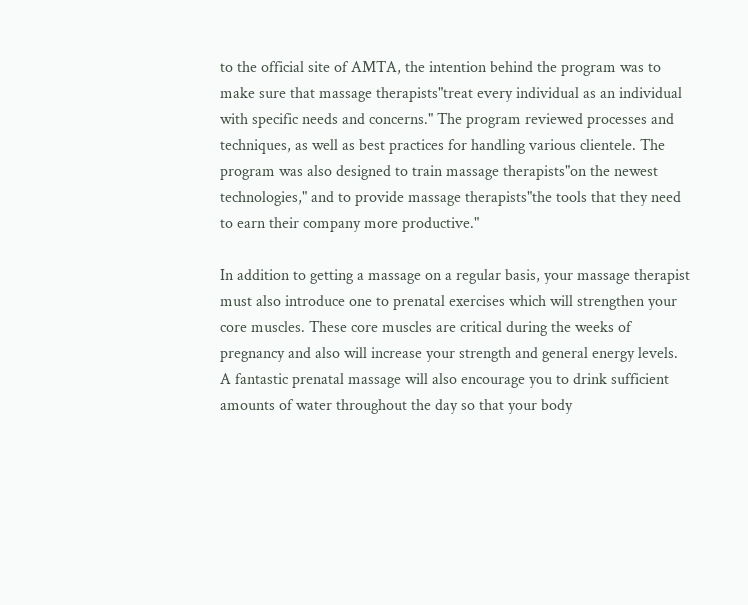to the official site of AMTA, the intention behind the program was to make sure that massage therapists"treat every individual as an individual with specific needs and concerns." The program reviewed processes and techniques, as well as best practices for handling various clientele. The program was also designed to train massage therapists"on the newest technologies," and to provide massage therapists"the tools that they need to earn their company more productive."

In addition to getting a massage on a regular basis, your massage therapist must also introduce one to prenatal exercises which will strengthen your core muscles. These core muscles are critical during the weeks of pregnancy and also will increase your strength and general energy levels. A fantastic prenatal massage will also encourage you to drink sufficient amounts of water throughout the day so that your body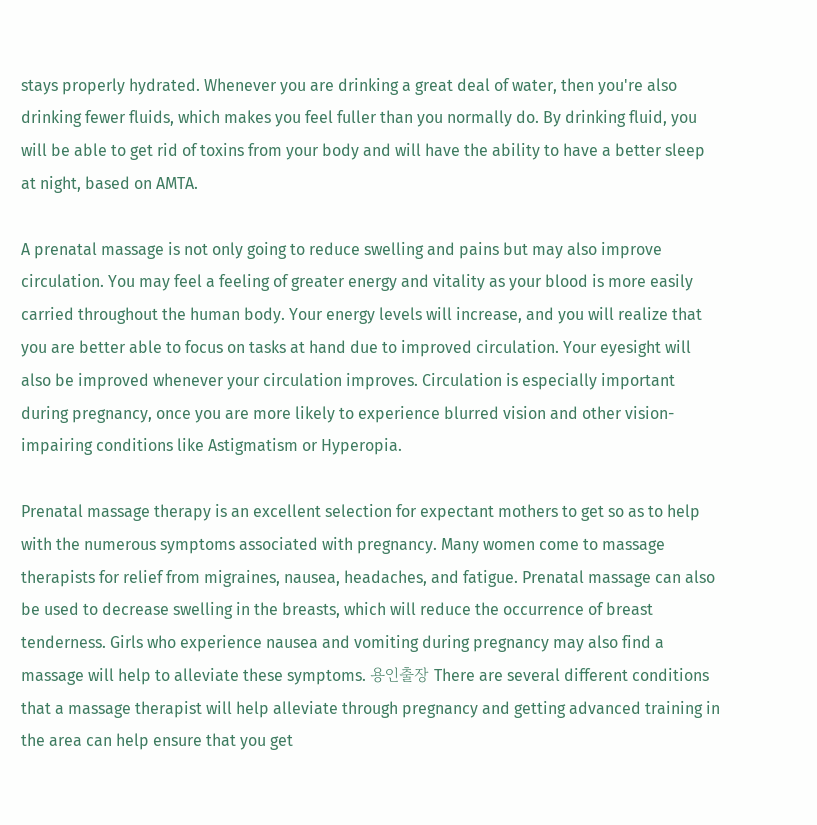stays properly hydrated. Whenever you are drinking a great deal of water, then you're also drinking fewer fluids, which makes you feel fuller than you normally do. By drinking fluid, you will be able to get rid of toxins from your body and will have the ability to have a better sleep at night, based on AMTA.

A prenatal massage is not only going to reduce swelling and pains but may also improve circulation. You may feel a feeling of greater energy and vitality as your blood is more easily carried throughout the human body. Your energy levels will increase, and you will realize that you are better able to focus on tasks at hand due to improved circulation. Your eyesight will also be improved whenever your circulation improves. Circulation is especially important during pregnancy, once you are more likely to experience blurred vision and other vision-impairing conditions like Astigmatism or Hyperopia.

Prenatal massage therapy is an excellent selection for expectant mothers to get so as to help with the numerous symptoms associated with pregnancy. Many women come to massage therapists for relief from migraines, nausea, headaches, and fatigue. Prenatal massage can also be used to decrease swelling in the breasts, which will reduce the occurrence of breast tenderness. Girls who experience nausea and vomiting during pregnancy may also find a massage will help to alleviate these symptoms. 용인출장 There are several different conditions that a massage therapist will help alleviate through pregnancy and getting advanced training in the area can help ensure that you get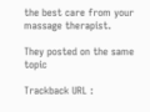the best care from your massage therapist.

They posted on the same topic

Trackback URL :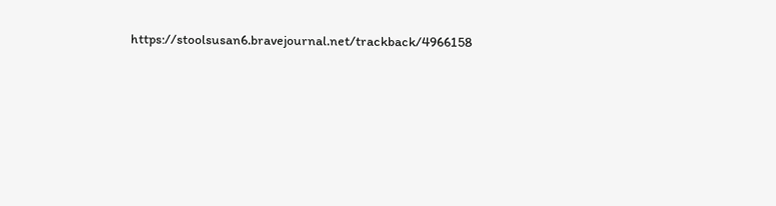https://stoolsusan6.bravejournal.net/trackback/4966158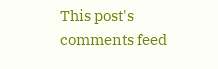This post's comments feed